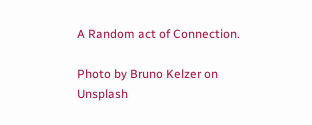A Random act of Connection.

Photo by Bruno Kelzer on Unsplash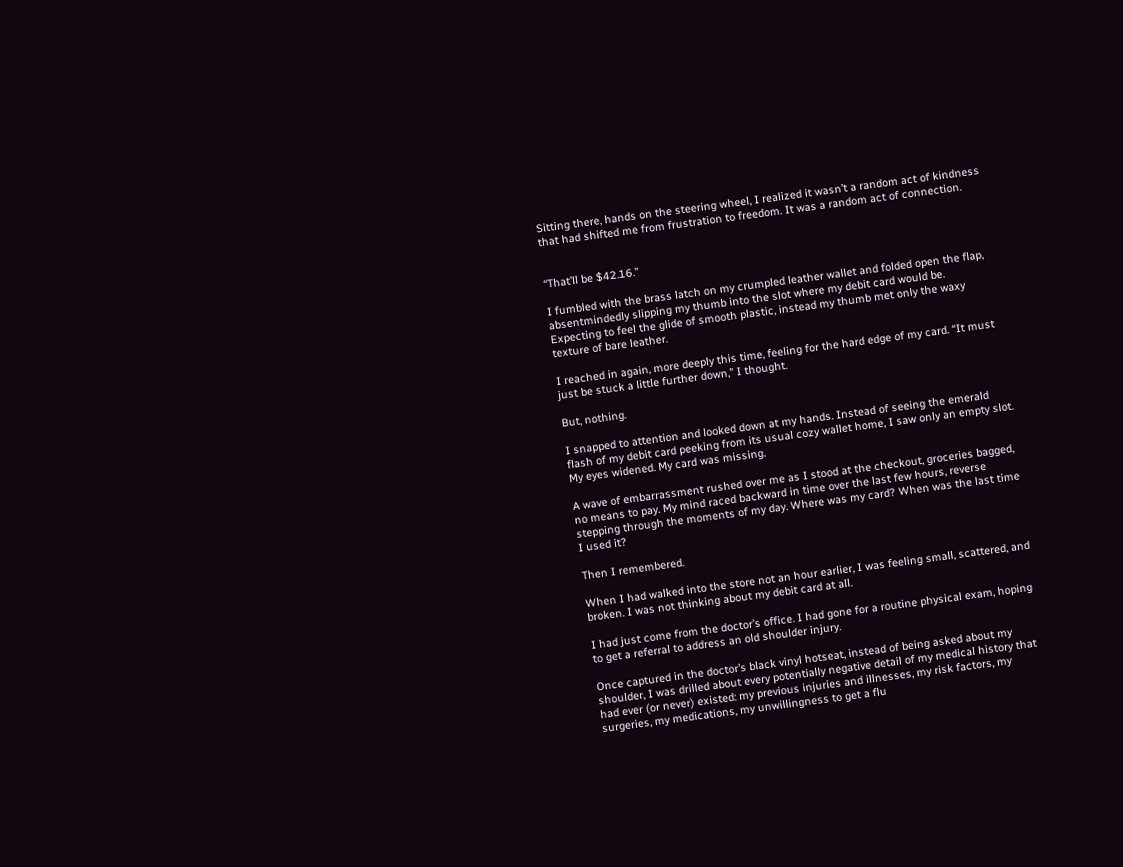Sitting there, hands on the steering wheel, I realized it wasn’t a random act of kindness that had shifted me from frustration to freedom. It was a random act of connection.


“That’ll be $42.16.”

I fumbled with the brass latch on my crumpled leather wallet and folded open the flap, absentmindedly slipping my thumb into the slot where my debit card would be. Expecting to feel the glide of smooth plastic, instead my thumb met only the waxy texture of bare leather.

I reached in again, more deeply this time, feeling for the hard edge of my card. “It must just be stuck a little further down,” I thought.

But, nothing.

I snapped to attention and looked down at my hands. Instead of seeing the emerald flash of my debit card peeking from its usual cozy wallet home, I saw only an empty slot. My eyes widened. My card was missing.

A wave of embarrassment rushed over me as I stood at the checkout, groceries bagged, no means to pay. My mind raced backward in time over the last few hours, reverse stepping through the moments of my day. Where was my card? When was the last time I used it?

Then I remembered.

When I had walked into the store not an hour earlier, I was feeling small, scattered, and broken. I was not thinking about my debit card at all.

I had just come from the doctor’s office. I had gone for a routine physical exam, hoping to get a referral to address an old shoulder injury.

Once captured in the doctor’s black vinyl hotseat, instead of being asked about my shoulder, I was drilled about every potentially negative detail of my medical history that had ever (or never) existed: my previous injuries and illnesses, my risk factors, my surgeries, my medications, my unwillingness to get a flu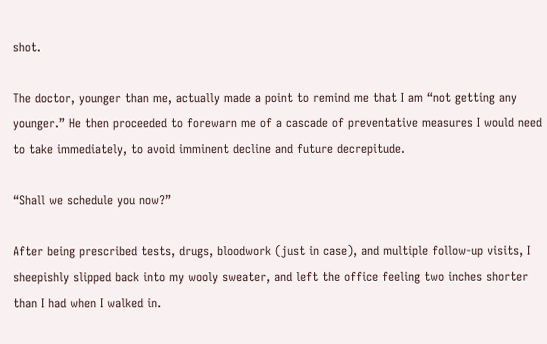shot.

The doctor, younger than me, actually made a point to remind me that I am “not getting any younger.” He then proceeded to forewarn me of a cascade of preventative measures I would need to take immediately, to avoid imminent decline and future decrepitude.

“Shall we schedule you now?”

After being prescribed tests, drugs, bloodwork (just in case), and multiple follow-up visits, I sheepishly slipped back into my wooly sweater, and left the office feeling two inches shorter than I had when I walked in.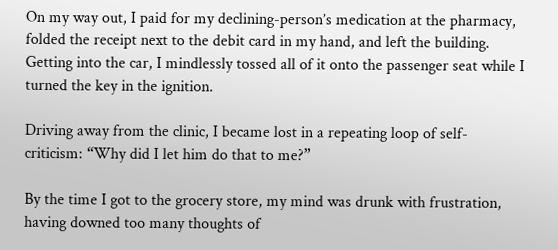On my way out, I paid for my declining-person’s medication at the pharmacy, folded the receipt next to the debit card in my hand, and left the building. Getting into the car, I mindlessly tossed all of it onto the passenger seat while I turned the key in the ignition.

Driving away from the clinic, I became lost in a repeating loop of self-criticism: “Why did I let him do that to me?”

By the time I got to the grocery store, my mind was drunk with frustration, having downed too many thoughts of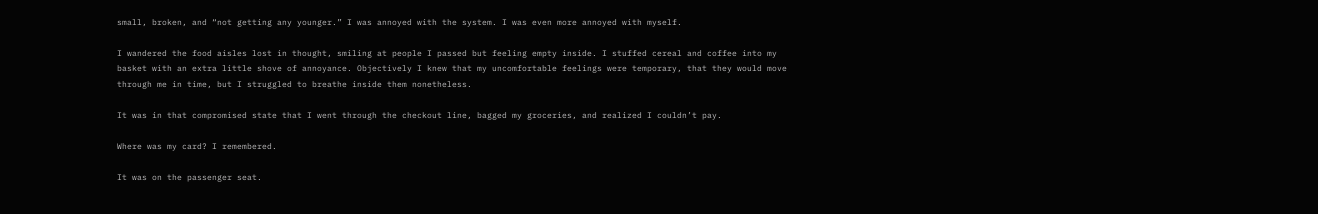small, broken, and “not getting any younger.” I was annoyed with the system. I was even more annoyed with myself.

I wandered the food aisles lost in thought, smiling at people I passed but feeling empty inside. I stuffed cereal and coffee into my basket with an extra little shove of annoyance. Objectively I knew that my uncomfortable feelings were temporary, that they would move through me in time, but I struggled to breathe inside them nonetheless.

It was in that compromised state that I went through the checkout line, bagged my groceries, and realized I couldn’t pay.

Where was my card? I remembered.

It was on the passenger seat.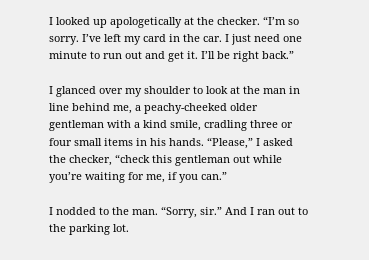I looked up apologetically at the checker. “I’m so sorry. I’ve left my card in the car. I just need one minute to run out and get it. I’ll be right back.”

I glanced over my shoulder to look at the man in line behind me, a peachy-cheeked older gentleman with a kind smile, cradling three or four small items in his hands. “Please,” I asked the checker, “check this gentleman out while you’re waiting for me, if you can.”

I nodded to the man. “Sorry, sir.” And I ran out to the parking lot.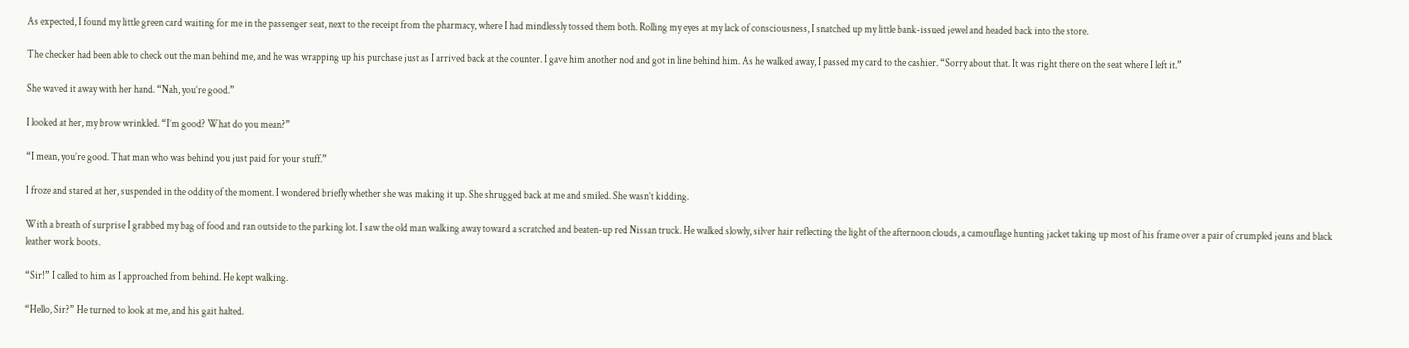As expected, I found my little green card waiting for me in the passenger seat, next to the receipt from the pharmacy, where I had mindlessly tossed them both. Rolling my eyes at my lack of consciousness, I snatched up my little bank-issued jewel and headed back into the store.

The checker had been able to check out the man behind me, and he was wrapping up his purchase just as I arrived back at the counter. I gave him another nod and got in line behind him. As he walked away, I passed my card to the cashier. “Sorry about that. It was right there on the seat where I left it.”

She waved it away with her hand. “Nah, you’re good.”

I looked at her, my brow wrinkled. “I’m good? What do you mean?”

“I mean, you’re good. That man who was behind you just paid for your stuff.”

I froze and stared at her, suspended in the oddity of the moment. I wondered briefly whether she was making it up. She shrugged back at me and smiled. She wasn’t kidding.

With a breath of surprise I grabbed my bag of food and ran outside to the parking lot. I saw the old man walking away toward a scratched and beaten-up red Nissan truck. He walked slowly, silver hair reflecting the light of the afternoon clouds, a camouflage hunting jacket taking up most of his frame over a pair of crumpled jeans and black leather work boots.

“Sir!” I called to him as I approached from behind. He kept walking.

“Hello, Sir?” He turned to look at me, and his gait halted.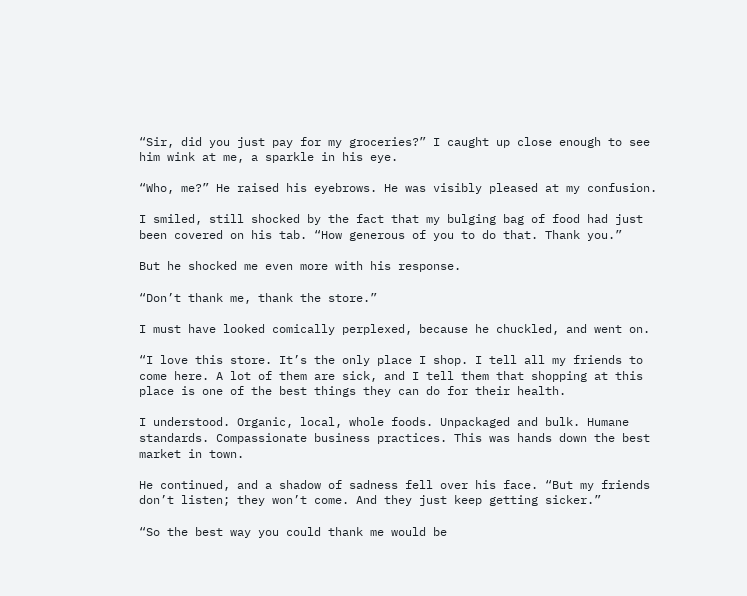“Sir, did you just pay for my groceries?” I caught up close enough to see him wink at me, a sparkle in his eye.

“Who, me?” He raised his eyebrows. He was visibly pleased at my confusion.

I smiled, still shocked by the fact that my bulging bag of food had just been covered on his tab. “How generous of you to do that. Thank you.”

But he shocked me even more with his response.

“Don’t thank me, thank the store.”

I must have looked comically perplexed, because he chuckled, and went on.

“I love this store. It’s the only place I shop. I tell all my friends to come here. A lot of them are sick, and I tell them that shopping at this place is one of the best things they can do for their health.

I understood. Organic, local, whole foods. Unpackaged and bulk. Humane standards. Compassionate business practices. This was hands down the best market in town.

He continued, and a shadow of sadness fell over his face. “But my friends don’t listen; they won’t come. And they just keep getting sicker.”

“So the best way you could thank me would be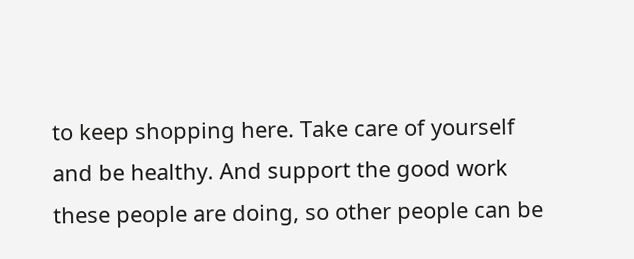to keep shopping here. Take care of yourself and be healthy. And support the good work these people are doing, so other people can be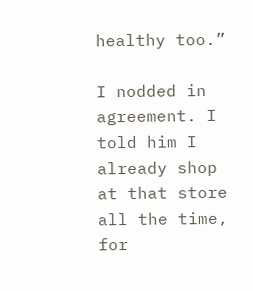healthy too.”

I nodded in agreement. I told him I already shop at that store all the time, for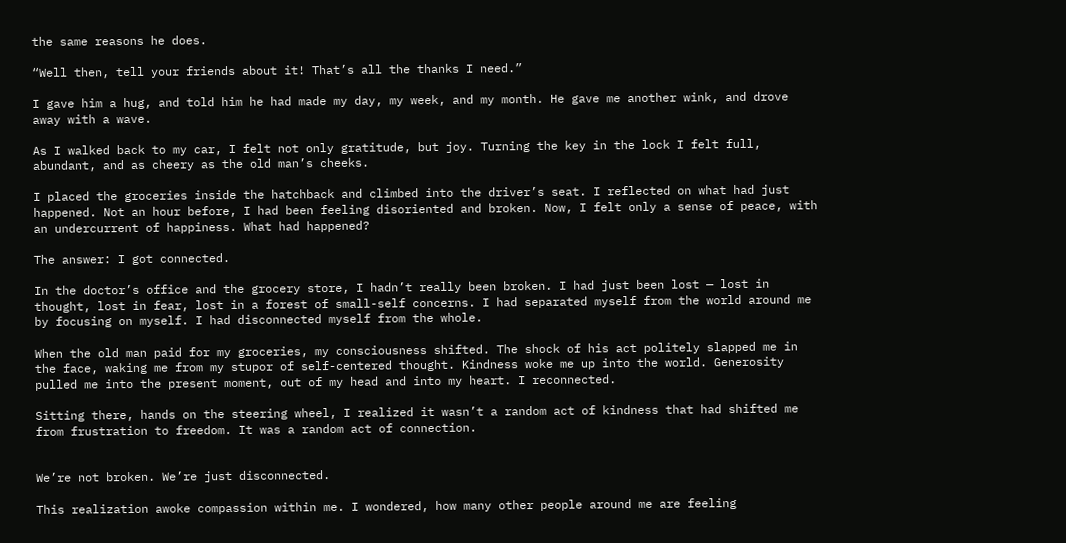the same reasons he does.

“Well then, tell your friends about it! That’s all the thanks I need.”

I gave him a hug, and told him he had made my day, my week, and my month. He gave me another wink, and drove away with a wave.

As I walked back to my car, I felt not only gratitude, but joy. Turning the key in the lock I felt full, abundant, and as cheery as the old man’s cheeks.

I placed the groceries inside the hatchback and climbed into the driver’s seat. I reflected on what had just happened. Not an hour before, I had been feeling disoriented and broken. Now, I felt only a sense of peace, with an undercurrent of happiness. What had happened?

The answer: I got connected.

In the doctor’s office and the grocery store, I hadn’t really been broken. I had just been lost — lost in thought, lost in fear, lost in a forest of small-self concerns. I had separated myself from the world around me by focusing on myself. I had disconnected myself from the whole.

When the old man paid for my groceries, my consciousness shifted. The shock of his act politely slapped me in the face, waking me from my stupor of self-centered thought. Kindness woke me up into the world. Generosity pulled me into the present moment, out of my head and into my heart. I reconnected.

Sitting there, hands on the steering wheel, I realized it wasn’t a random act of kindness that had shifted me from frustration to freedom. It was a random act of connection.


We’re not broken. We’re just disconnected.

This realization awoke compassion within me. I wondered, how many other people around me are feeling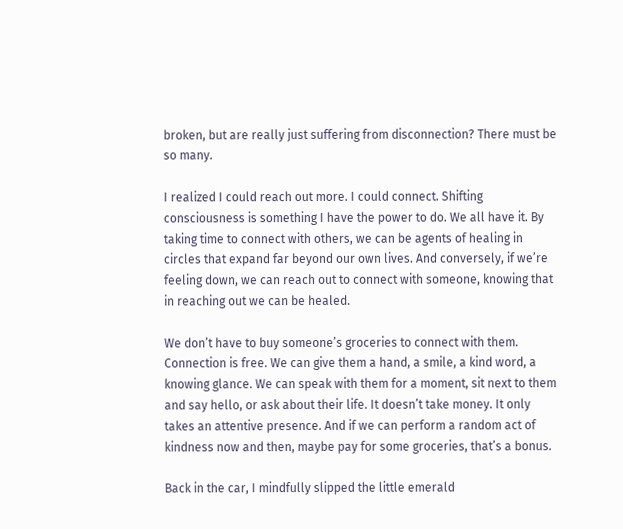broken, but are really just suffering from disconnection? There must be so many.

I realized I could reach out more. I could connect. Shifting consciousness is something I have the power to do. We all have it. By taking time to connect with others, we can be agents of healing in circles that expand far beyond our own lives. And conversely, if we’re feeling down, we can reach out to connect with someone, knowing that in reaching out we can be healed.

We don’t have to buy someone’s groceries to connect with them. Connection is free. We can give them a hand, a smile, a kind word, a knowing glance. We can speak with them for a moment, sit next to them and say hello, or ask about their life. It doesn’t take money. It only takes an attentive presence. And if we can perform a random act of kindness now and then, maybe pay for some groceries, that’s a bonus.

Back in the car, I mindfully slipped the little emerald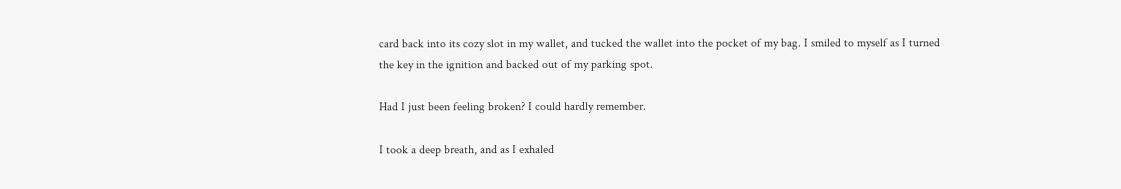card back into its cozy slot in my wallet, and tucked the wallet into the pocket of my bag. I smiled to myself as I turned the key in the ignition and backed out of my parking spot.

Had I just been feeling broken? I could hardly remember.

I took a deep breath, and as I exhaled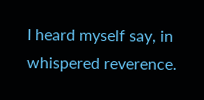I heard myself say, in whispered reverence.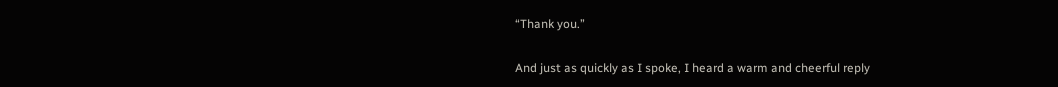“Thank you.”

And just as quickly as I spoke, I heard a warm and cheerful reply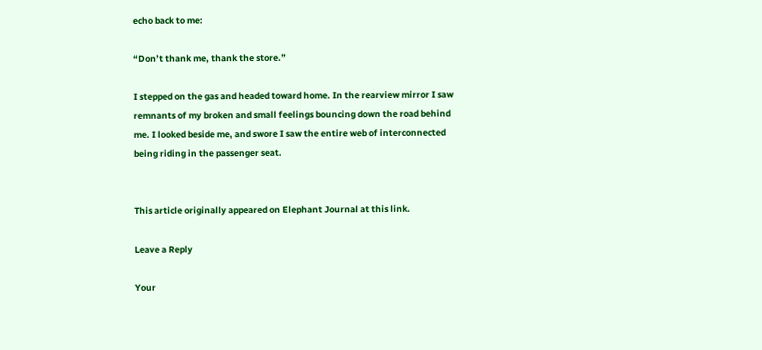echo back to me:

“Don’t thank me, thank the store.”

I stepped on the gas and headed toward home. In the rearview mirror I saw remnants of my broken and small feelings bouncing down the road behind me. I looked beside me, and swore I saw the entire web of interconnected being riding in the passenger seat.


This article originally appeared on Elephant Journal at this link.

Leave a Reply

Your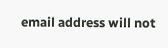email address will not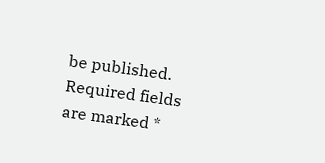be published. Required fields are marked *